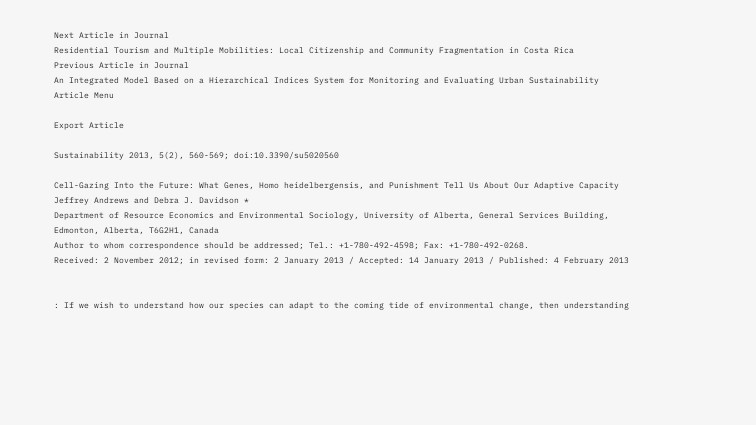Next Article in Journal
Residential Tourism and Multiple Mobilities: Local Citizenship and Community Fragmentation in Costa Rica
Previous Article in Journal
An Integrated Model Based on a Hierarchical Indices System for Monitoring and Evaluating Urban Sustainability
Article Menu

Export Article

Sustainability 2013, 5(2), 560-569; doi:10.3390/su5020560

Cell-Gazing Into the Future: What Genes, Homo heidelbergensis, and Punishment Tell Us About Our Adaptive Capacity
Jeffrey Andrews and Debra J. Davidson *
Department of Resource Economics and Environmental Sociology, University of Alberta, General Services Building, Edmonton, Alberta, T6G2H1, Canada
Author to whom correspondence should be addressed; Tel.: +1-780-492-4598; Fax: +1-780-492-0268.
Received: 2 November 2012; in revised form: 2 January 2013 / Accepted: 14 January 2013 / Published: 4 February 2013


: If we wish to understand how our species can adapt to the coming tide of environmental change, then understanding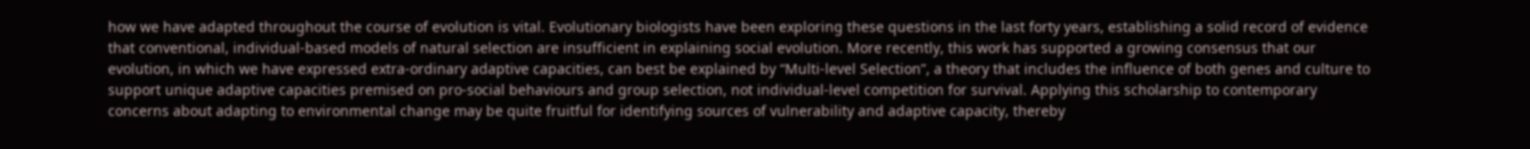how we have adapted throughout the course of evolution is vital. Evolutionary biologists have been exploring these questions in the last forty years, establishing a solid record of evidence that conventional, individual-based models of natural selection are insufficient in explaining social evolution. More recently, this work has supported a growing consensus that our evolution, in which we have expressed extra-ordinary adaptive capacities, can best be explained by “Multi-level Selection”, a theory that includes the influence of both genes and culture to support unique adaptive capacities premised on pro-social behaviours and group selection, not individual-level competition for survival. Applying this scholarship to contemporary concerns about adapting to environmental change may be quite fruitful for identifying sources of vulnerability and adaptive capacity, thereby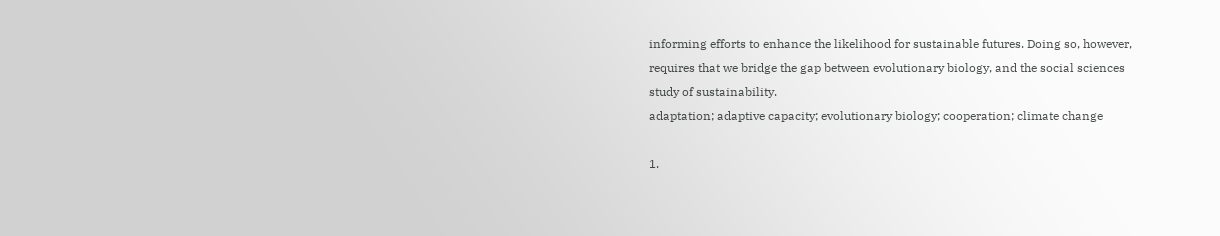informing efforts to enhance the likelihood for sustainable futures. Doing so, however, requires that we bridge the gap between evolutionary biology, and the social sciences study of sustainability.
adaptation; adaptive capacity; evolutionary biology; cooperation; climate change

1.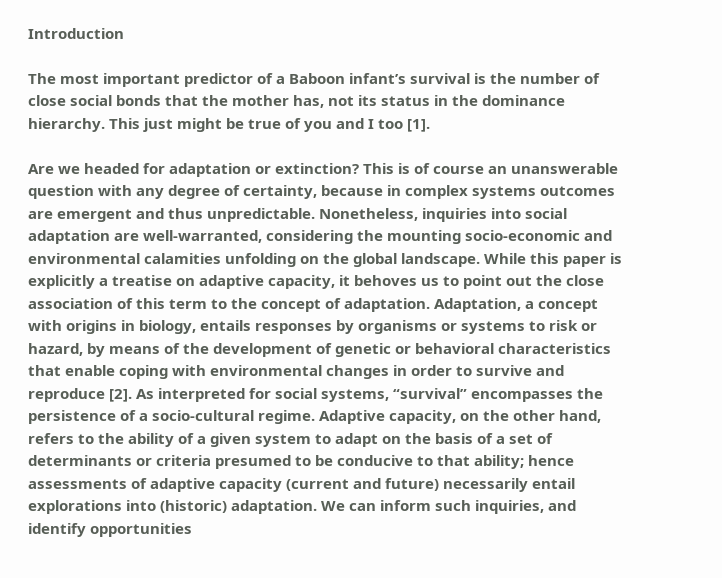Introduction

The most important predictor of a Baboon infant’s survival is the number of close social bonds that the mother has, not its status in the dominance hierarchy. This just might be true of you and I too [1].

Are we headed for adaptation or extinction? This is of course an unanswerable question with any degree of certainty, because in complex systems outcomes are emergent and thus unpredictable. Nonetheless, inquiries into social adaptation are well-warranted, considering the mounting socio-economic and environmental calamities unfolding on the global landscape. While this paper is explicitly a treatise on adaptive capacity, it behoves us to point out the close association of this term to the concept of adaptation. Adaptation, a concept with origins in biology, entails responses by organisms or systems to risk or hazard, by means of the development of genetic or behavioral characteristics that enable coping with environmental changes in order to survive and reproduce [2]. As interpreted for social systems, “survival” encompasses the persistence of a socio-cultural regime. Adaptive capacity, on the other hand, refers to the ability of a given system to adapt on the basis of a set of determinants or criteria presumed to be conducive to that ability; hence assessments of adaptive capacity (current and future) necessarily entail explorations into (historic) adaptation. We can inform such inquiries, and identify opportunities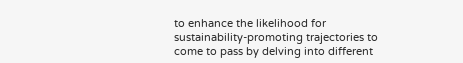to enhance the likelihood for sustainability-promoting trajectories to come to pass by delving into different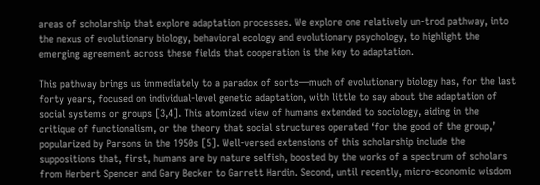areas of scholarship that explore adaptation processes. We explore one relatively un-trod pathway, into the nexus of evolutionary biology, behavioral ecology and evolutionary psychology, to highlight the emerging agreement across these fields that cooperation is the key to adaptation.

This pathway brings us immediately to a paradox of sorts—much of evolutionary biology has, for the last forty years, focused on individual-level genetic adaptation, with little to say about the adaptation of social systems or groups [3,4]. This atomized view of humans extended to sociology, aiding in the critique of functionalism, or the theory that social structures operated ‘for the good of the group,’ popularized by Parsons in the 1950s [5]. Well-versed extensions of this scholarship include the suppositions that, first, humans are by nature selfish, boosted by the works of a spectrum of scholars from Herbert Spencer and Gary Becker to Garrett Hardin. Second, until recently, micro-economic wisdom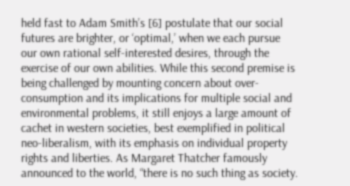held fast to Adam Smith’s [6] postulate that our social futures are brighter, or ‘optimal,’ when we each pursue our own rational self-interested desires, through the exercise of our own abilities. While this second premise is being challenged by mounting concern about over-consumption and its implications for multiple social and environmental problems, it still enjoys a large amount of cachet in western societies, best exemplified in political neo-liberalism, with its emphasis on individual property rights and liberties. As Margaret Thatcher famously announced to the world, “there is no such thing as society.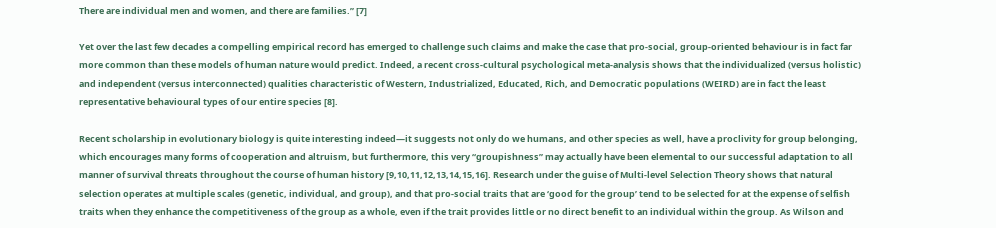There are individual men and women, and there are families.” [7]

Yet over the last few decades a compelling empirical record has emerged to challenge such claims and make the case that pro-social, group-oriented behaviour is in fact far more common than these models of human nature would predict. Indeed, a recent cross-cultural psychological meta-analysis shows that the individualized (versus holistic) and independent (versus interconnected) qualities characteristic of Western, Industrialized, Educated, Rich, and Democratic populations (WEIRD) are in fact the least representative behavioural types of our entire species [8].

Recent scholarship in evolutionary biology is quite interesting indeed—it suggests not only do we humans, and other species as well, have a proclivity for group belonging, which encourages many forms of cooperation and altruism, but furthermore, this very “groupishness” may actually have been elemental to our successful adaptation to all manner of survival threats throughout the course of human history [9,10,11,12,13,14,15,16]. Research under the guise of Multi-level Selection Theory shows that natural selection operates at multiple scales (genetic, individual, and group), and that pro-social traits that are ‘good for the group’ tend to be selected for at the expense of selfish traits when they enhance the competitiveness of the group as a whole, even if the trait provides little or no direct benefit to an individual within the group. As Wilson and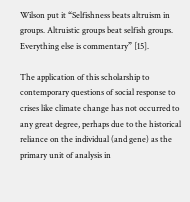Wilson put it “Selfishness beats altruism in groups. Altruistic groups beat selfish groups. Everything else is commentary” [15].

The application of this scholarship to contemporary questions of social response to crises like climate change has not occurred to any great degree, perhaps due to the historical reliance on the individual (and gene) as the primary unit of analysis in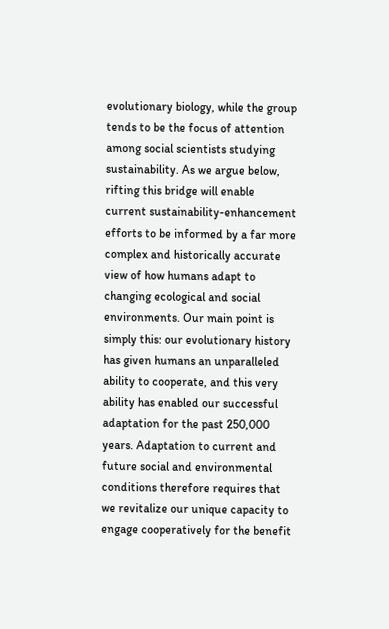evolutionary biology, while the group tends to be the focus of attention among social scientists studying sustainability. As we argue below, rifting this bridge will enable current sustainability-enhancement efforts to be informed by a far more complex and historically accurate view of how humans adapt to changing ecological and social environments. Our main point is simply this: our evolutionary history has given humans an unparalleled ability to cooperate, and this very ability has enabled our successful adaptation for the past 250,000 years. Adaptation to current and future social and environmental conditions therefore requires that we revitalize our unique capacity to engage cooperatively for the benefit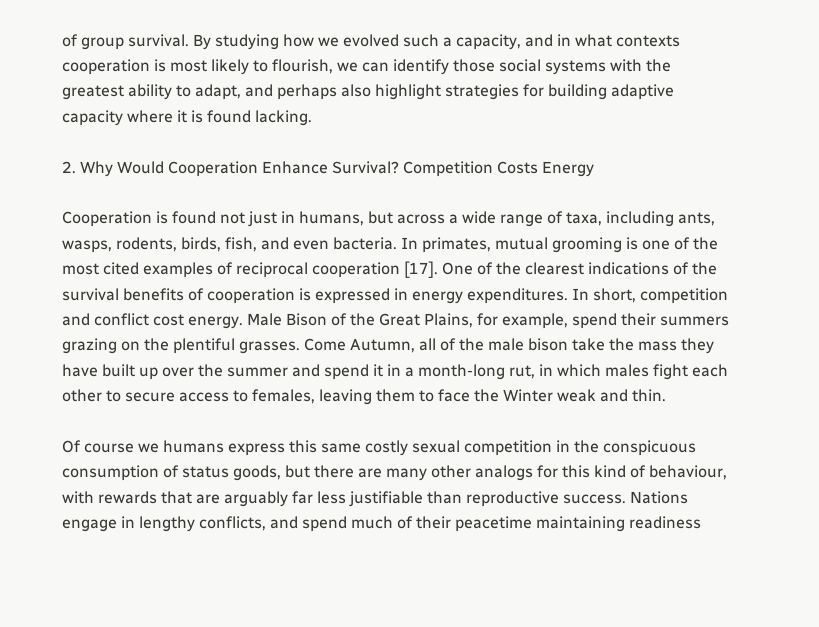of group survival. By studying how we evolved such a capacity, and in what contexts cooperation is most likely to flourish, we can identify those social systems with the greatest ability to adapt, and perhaps also highlight strategies for building adaptive capacity where it is found lacking.

2. Why Would Cooperation Enhance Survival? Competition Costs Energy

Cooperation is found not just in humans, but across a wide range of taxa, including ants, wasps, rodents, birds, fish, and even bacteria. In primates, mutual grooming is one of the most cited examples of reciprocal cooperation [17]. One of the clearest indications of the survival benefits of cooperation is expressed in energy expenditures. In short, competition and conflict cost energy. Male Bison of the Great Plains, for example, spend their summers grazing on the plentiful grasses. Come Autumn, all of the male bison take the mass they have built up over the summer and spend it in a month-long rut, in which males fight each other to secure access to females, leaving them to face the Winter weak and thin.

Of course we humans express this same costly sexual competition in the conspicuous consumption of status goods, but there are many other analogs for this kind of behaviour, with rewards that are arguably far less justifiable than reproductive success. Nations engage in lengthy conflicts, and spend much of their peacetime maintaining readiness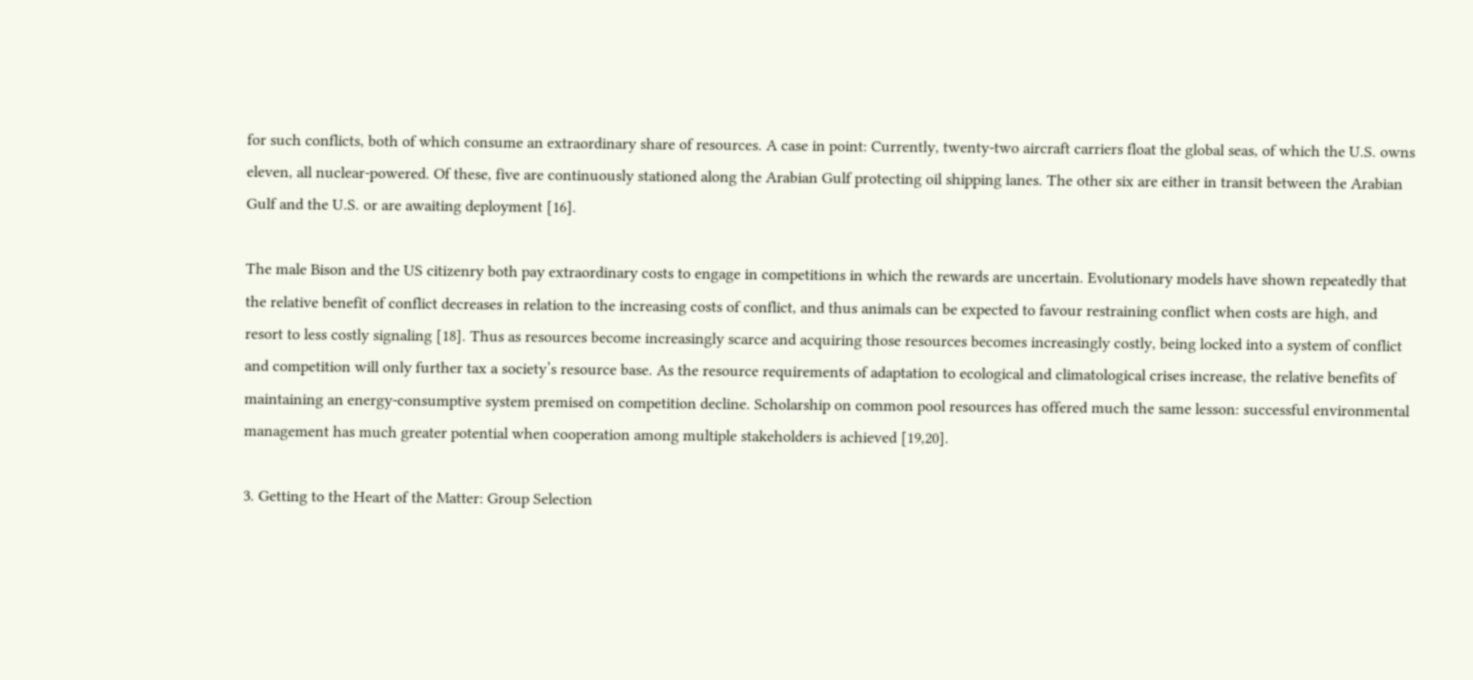for such conflicts, both of which consume an extraordinary share of resources. A case in point: Currently, twenty-two aircraft carriers float the global seas, of which the U.S. owns eleven, all nuclear-powered. Of these, five are continuously stationed along the Arabian Gulf protecting oil shipping lanes. The other six are either in transit between the Arabian Gulf and the U.S. or are awaiting deployment [16].

The male Bison and the US citizenry both pay extraordinary costs to engage in competitions in which the rewards are uncertain. Evolutionary models have shown repeatedly that the relative benefit of conflict decreases in relation to the increasing costs of conflict, and thus animals can be expected to favour restraining conflict when costs are high, and resort to less costly signaling [18]. Thus as resources become increasingly scarce and acquiring those resources becomes increasingly costly, being locked into a system of conflict and competition will only further tax a society’s resource base. As the resource requirements of adaptation to ecological and climatological crises increase, the relative benefits of maintaining an energy-consumptive system premised on competition decline. Scholarship on common pool resources has offered much the same lesson: successful environmental management has much greater potential when cooperation among multiple stakeholders is achieved [19,20].

3. Getting to the Heart of the Matter: Group Selection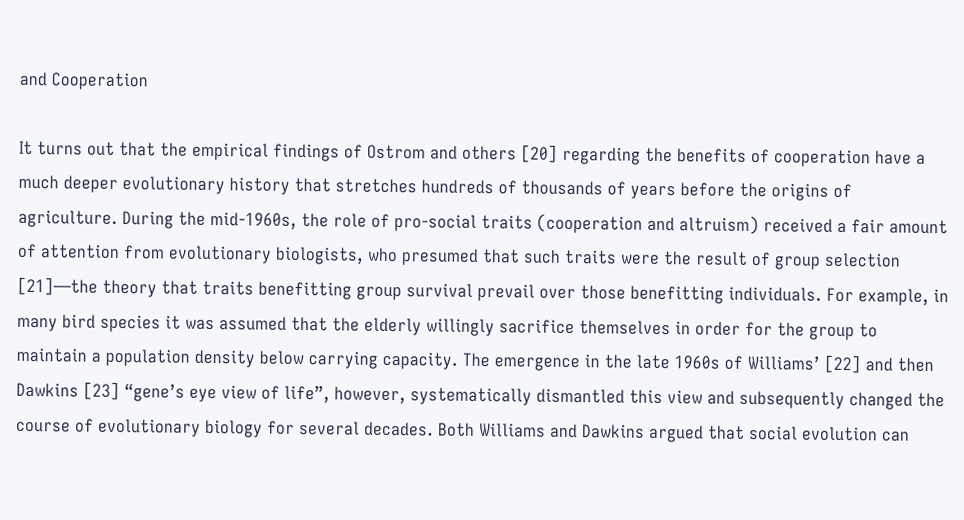and Cooperation

It turns out that the empirical findings of Ostrom and others [20] regarding the benefits of cooperation have a much deeper evolutionary history that stretches hundreds of thousands of years before the origins of agriculture. During the mid-1960s, the role of pro-social traits (cooperation and altruism) received a fair amount of attention from evolutionary biologists, who presumed that such traits were the result of group selection [21]—the theory that traits benefitting group survival prevail over those benefitting individuals. For example, in many bird species it was assumed that the elderly willingly sacrifice themselves in order for the group to maintain a population density below carrying capacity. The emergence in the late 1960s of Williams’ [22] and then Dawkins [23] “gene’s eye view of life”, however, systematically dismantled this view and subsequently changed the course of evolutionary biology for several decades. Both Williams and Dawkins argued that social evolution can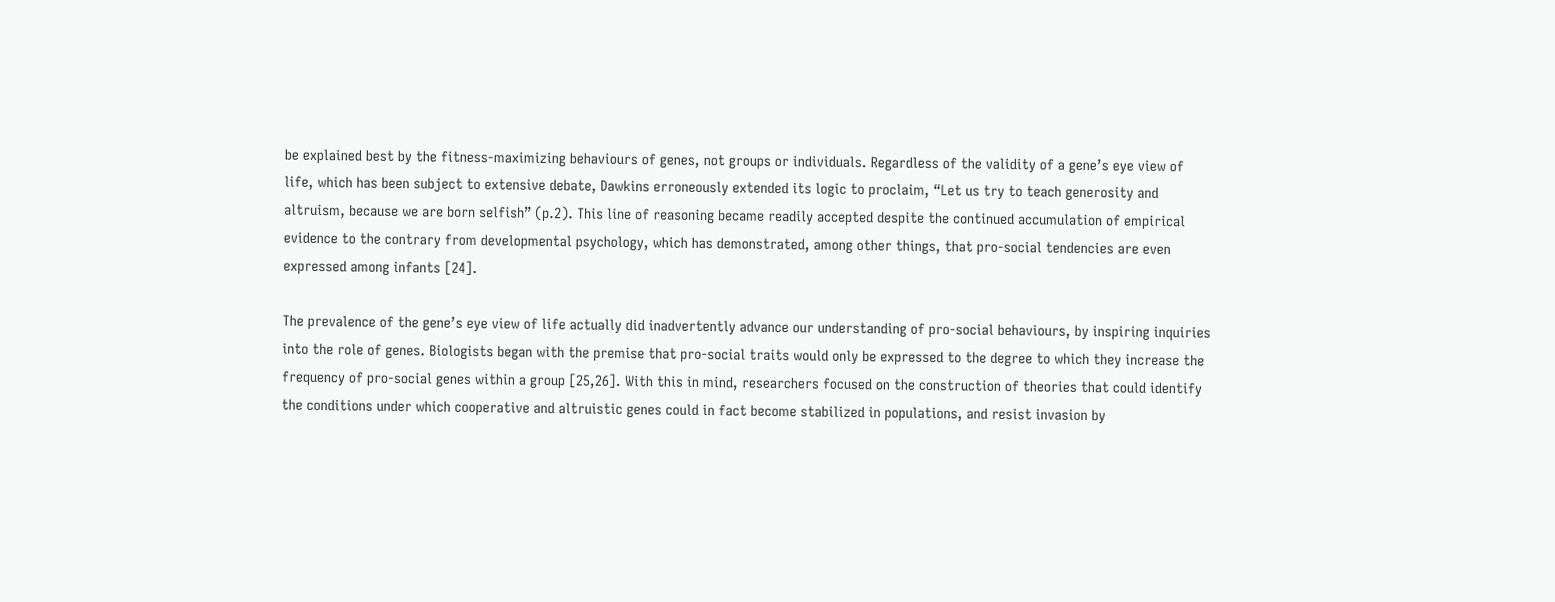be explained best by the fitness-maximizing behaviours of genes, not groups or individuals. Regardless of the validity of a gene’s eye view of life, which has been subject to extensive debate, Dawkins erroneously extended its logic to proclaim, “Let us try to teach generosity and altruism, because we are born selfish” (p.2). This line of reasoning became readily accepted despite the continued accumulation of empirical evidence to the contrary from developmental psychology, which has demonstrated, among other things, that pro-social tendencies are even expressed among infants [24].

The prevalence of the gene’s eye view of life actually did inadvertently advance our understanding of pro-social behaviours, by inspiring inquiries into the role of genes. Biologists began with the premise that pro-social traits would only be expressed to the degree to which they increase the frequency of pro-social genes within a group [25,26]. With this in mind, researchers focused on the construction of theories that could identify the conditions under which cooperative and altruistic genes could in fact become stabilized in populations, and resist invasion by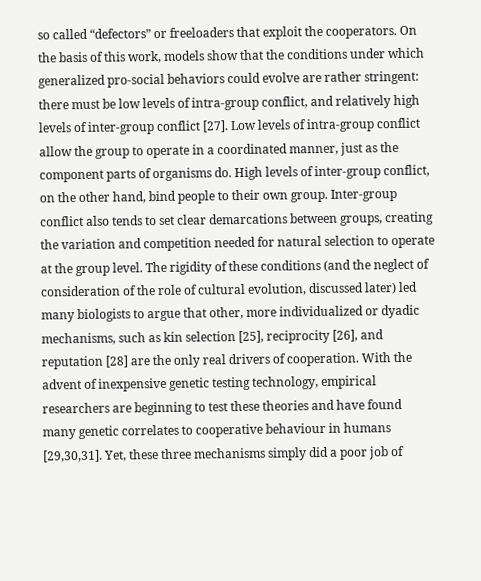so called “defectors” or freeloaders that exploit the cooperators. On the basis of this work, models show that the conditions under which generalized pro-social behaviors could evolve are rather stringent: there must be low levels of intra-group conflict, and relatively high levels of inter-group conflict [27]. Low levels of intra-group conflict allow the group to operate in a coordinated manner, just as the component parts of organisms do. High levels of inter-group conflict, on the other hand, bind people to their own group. Inter-group conflict also tends to set clear demarcations between groups, creating the variation and competition needed for natural selection to operate at the group level. The rigidity of these conditions (and the neglect of consideration of the role of cultural evolution, discussed later) led many biologists to argue that other, more individualized or dyadic mechanisms, such as kin selection [25], reciprocity [26], and reputation [28] are the only real drivers of cooperation. With the advent of inexpensive genetic testing technology, empirical researchers are beginning to test these theories and have found many genetic correlates to cooperative behaviour in humans [29,30,31]. Yet, these three mechanisms simply did a poor job of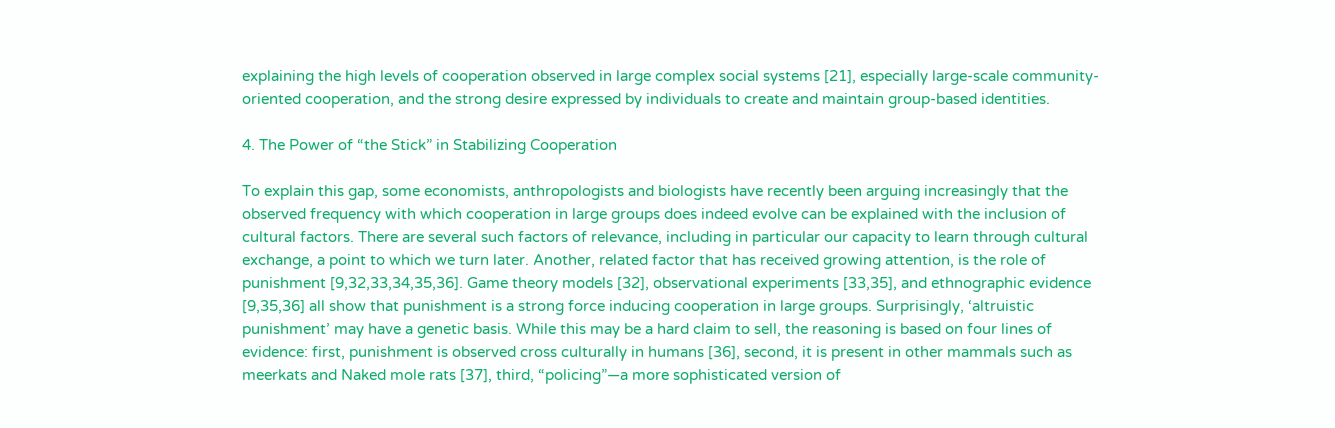explaining the high levels of cooperation observed in large complex social systems [21], especially large-scale community-oriented cooperation, and the strong desire expressed by individuals to create and maintain group-based identities.

4. The Power of “the Stick” in Stabilizing Cooperation

To explain this gap, some economists, anthropologists and biologists have recently been arguing increasingly that the observed frequency with which cooperation in large groups does indeed evolve can be explained with the inclusion of cultural factors. There are several such factors of relevance, including in particular our capacity to learn through cultural exchange, a point to which we turn later. Another, related factor that has received growing attention, is the role of punishment [9,32,33,34,35,36]. Game theory models [32], observational experiments [33,35], and ethnographic evidence [9,35,36] all show that punishment is a strong force inducing cooperation in large groups. Surprisingly, ‘altruistic punishment’ may have a genetic basis. While this may be a hard claim to sell, the reasoning is based on four lines of evidence: first, punishment is observed cross culturally in humans [36], second, it is present in other mammals such as meerkats and Naked mole rats [37], third, “policing”—a more sophisticated version of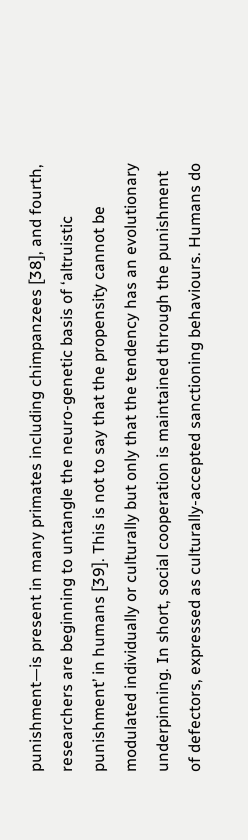punishment—is present in many primates including chimpanzees [38], and fourth, researchers are beginning to untangle the neuro-genetic basis of ‘altruistic punishment’ in humans [39]. This is not to say that the propensity cannot be modulated individually or culturally but only that the tendency has an evolutionary underpinning. In short, social cooperation is maintained through the punishment of defectors, expressed as culturally-accepted sanctioning behaviours. Humans do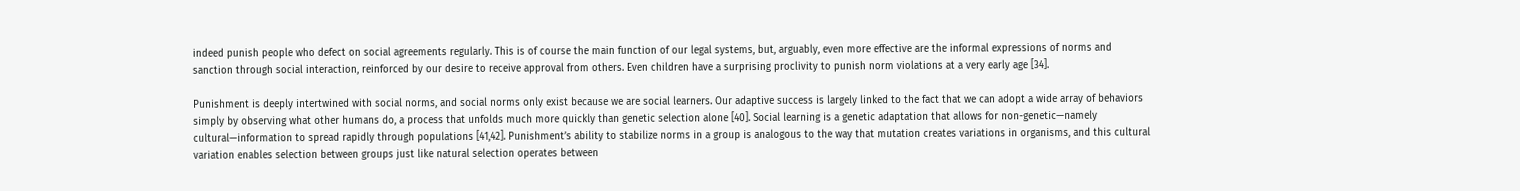indeed punish people who defect on social agreements regularly. This is of course the main function of our legal systems, but, arguably, even more effective are the informal expressions of norms and sanction through social interaction, reinforced by our desire to receive approval from others. Even children have a surprising proclivity to punish norm violations at a very early age [34].

Punishment is deeply intertwined with social norms, and social norms only exist because we are social learners. Our adaptive success is largely linked to the fact that we can adopt a wide array of behaviors simply by observing what other humans do, a process that unfolds much more quickly than genetic selection alone [40]. Social learning is a genetic adaptation that allows for non-genetic—namely cultural—information to spread rapidly through populations [41,42]. Punishment’s ability to stabilize norms in a group is analogous to the way that mutation creates variations in organisms, and this cultural variation enables selection between groups just like natural selection operates between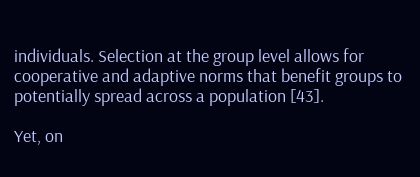individuals. Selection at the group level allows for cooperative and adaptive norms that benefit groups to potentially spread across a population [43].

Yet, on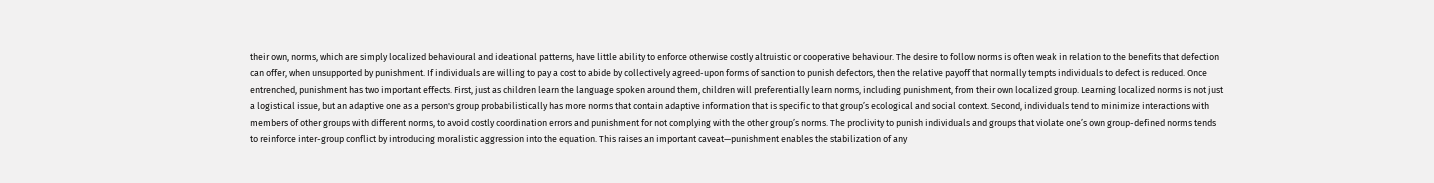their own, norms, which are simply localized behavioural and ideational patterns, have little ability to enforce otherwise costly altruistic or cooperative behaviour. The desire to follow norms is often weak in relation to the benefits that defection can offer, when unsupported by punishment. If individuals are willing to pay a cost to abide by collectively agreed-upon forms of sanction to punish defectors, then the relative payoff that normally tempts individuals to defect is reduced. Once entrenched, punishment has two important effects. First, just as children learn the language spoken around them, children will preferentially learn norms, including punishment, from their own localized group. Learning localized norms is not just a logistical issue, but an adaptive one as a person's group probabilistically has more norms that contain adaptive information that is specific to that group’s ecological and social context. Second, individuals tend to minimize interactions with members of other groups with different norms, to avoid costly coordination errors and punishment for not complying with the other group’s norms. The proclivity to punish individuals and groups that violate one’s own group-defined norms tends to reinforce inter-group conflict by introducing moralistic aggression into the equation. This raises an important caveat—punishment enables the stabilization of any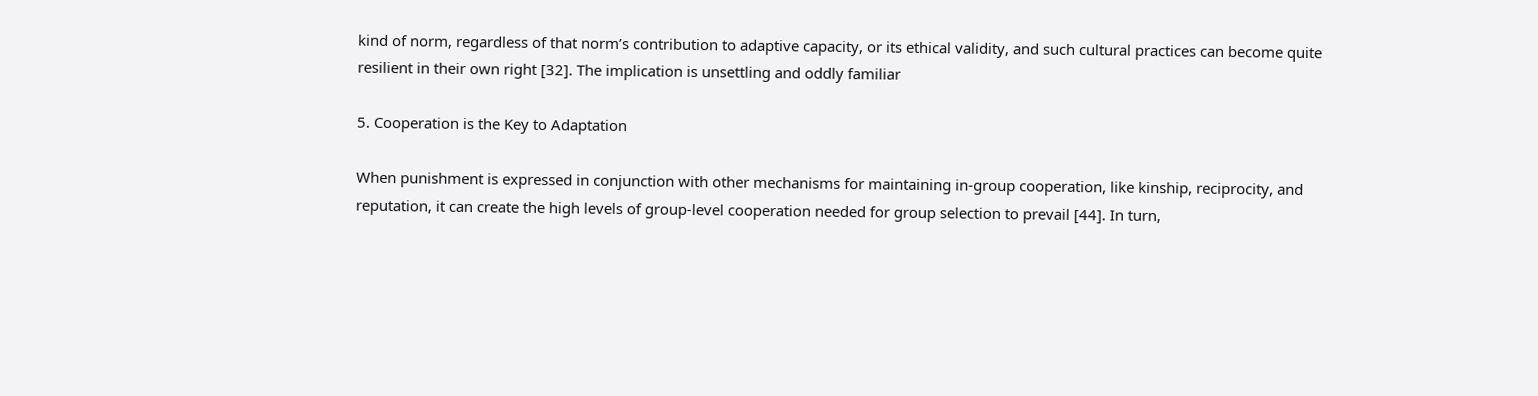kind of norm, regardless of that norm’s contribution to adaptive capacity, or its ethical validity, and such cultural practices can become quite resilient in their own right [32]. The implication is unsettling and oddly familiar

5. Cooperation is the Key to Adaptation

When punishment is expressed in conjunction with other mechanisms for maintaining in-group cooperation, like kinship, reciprocity, and reputation, it can create the high levels of group-level cooperation needed for group selection to prevail [44]. In turn,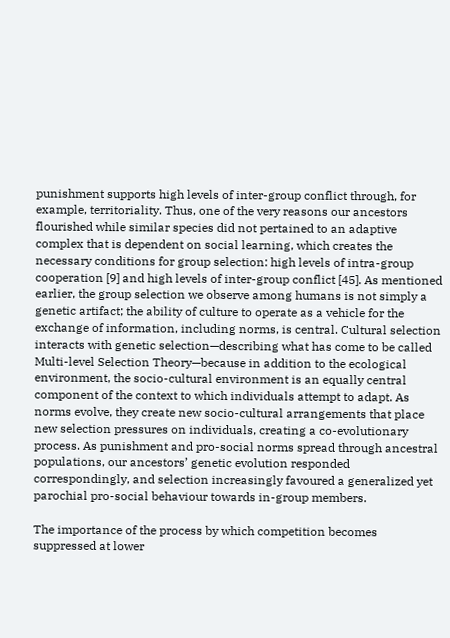punishment supports high levels of inter-group conflict through, for example, territoriality. Thus, one of the very reasons our ancestors flourished while similar species did not pertained to an adaptive complex that is dependent on social learning, which creates the necessary conditions for group selection: high levels of intra-group cooperation [9] and high levels of inter-group conflict [45]. As mentioned earlier, the group selection we observe among humans is not simply a genetic artifact; the ability of culture to operate as a vehicle for the exchange of information, including norms, is central. Cultural selection interacts with genetic selection—describing what has come to be called Multi-level Selection Theory—because in addition to the ecological environment, the socio-cultural environment is an equally central component of the context to which individuals attempt to adapt. As norms evolve, they create new socio-cultural arrangements that place new selection pressures on individuals, creating a co-evolutionary process. As punishment and pro-social norms spread through ancestral populations, our ancestors’ genetic evolution responded correspondingly, and selection increasingly favoured a generalized yet parochial pro-social behaviour towards in-group members.

The importance of the process by which competition becomes suppressed at lower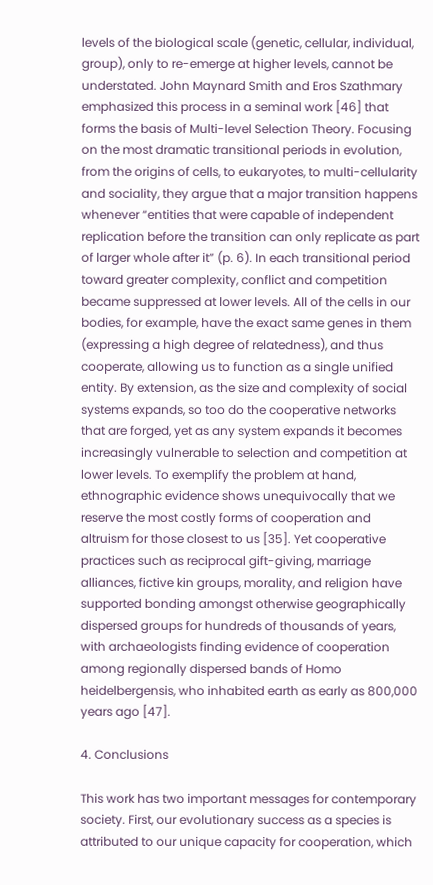levels of the biological scale (genetic, cellular, individual, group), only to re-emerge at higher levels, cannot be understated. John Maynard Smith and Eros Szathmary emphasized this process in a seminal work [46] that forms the basis of Multi-level Selection Theory. Focusing on the most dramatic transitional periods in evolution, from the origins of cells, to eukaryotes, to multi-cellularity and sociality, they argue that a major transition happens whenever “entities that were capable of independent replication before the transition can only replicate as part of larger whole after it” (p. 6). In each transitional period toward greater complexity, conflict and competition became suppressed at lower levels. All of the cells in our bodies, for example, have the exact same genes in them (expressing a high degree of relatedness), and thus cooperate, allowing us to function as a single unified entity. By extension, as the size and complexity of social systems expands, so too do the cooperative networks that are forged, yet as any system expands it becomes increasingly vulnerable to selection and competition at lower levels. To exemplify the problem at hand, ethnographic evidence shows unequivocally that we reserve the most costly forms of cooperation and altruism for those closest to us [35]. Yet cooperative practices such as reciprocal gift-giving, marriage alliances, fictive kin groups, morality, and religion have supported bonding amongst otherwise geographically dispersed groups for hundreds of thousands of years, with archaeologists finding evidence of cooperation among regionally dispersed bands of Homo heidelbergensis, who inhabited earth as early as 800,000 years ago [47].

4. Conclusions

This work has two important messages for contemporary society. First, our evolutionary success as a species is attributed to our unique capacity for cooperation, which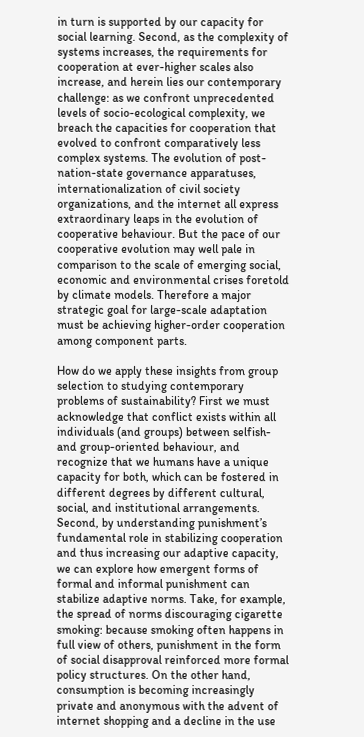in turn is supported by our capacity for social learning. Second, as the complexity of systems increases, the requirements for cooperation at ever-higher scales also increase, and herein lies our contemporary challenge: as we confront unprecedented levels of socio-ecological complexity, we breach the capacities for cooperation that evolved to confront comparatively less complex systems. The evolution of post-nation-state governance apparatuses, internationalization of civil society organizations, and the internet all express extraordinary leaps in the evolution of cooperative behaviour. But the pace of our cooperative evolution may well pale in comparison to the scale of emerging social, economic and environmental crises foretold by climate models. Therefore a major strategic goal for large-scale adaptation must be achieving higher-order cooperation among component parts.

How do we apply these insights from group selection to studying contemporary problems of sustainability? First we must acknowledge that conflict exists within all individuals (and groups) between selfish- and group-oriented behaviour, and recognize that we humans have a unique capacity for both, which can be fostered in different degrees by different cultural, social, and institutional arrangements. Second, by understanding punishment’s fundamental role in stabilizing cooperation and thus increasing our adaptive capacity, we can explore how emergent forms of formal and informal punishment can stabilize adaptive norms. Take, for example, the spread of norms discouraging cigarette smoking: because smoking often happens in full view of others, punishment in the form of social disapproval reinforced more formal policy structures. On the other hand, consumption is becoming increasingly private and anonymous with the advent of internet shopping and a decline in the use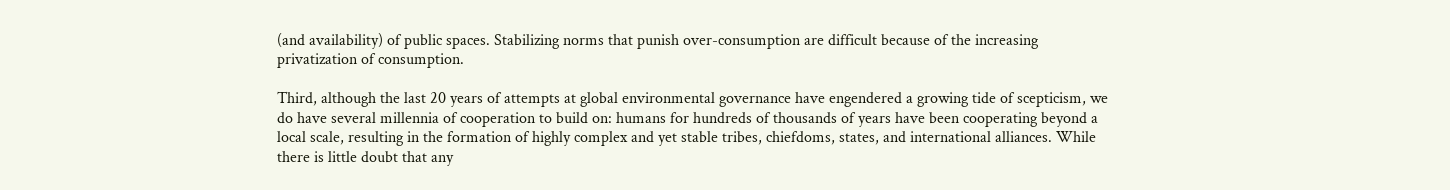(and availability) of public spaces. Stabilizing norms that punish over-consumption are difficult because of the increasing privatization of consumption.

Third, although the last 20 years of attempts at global environmental governance have engendered a growing tide of scepticism, we do have several millennia of cooperation to build on: humans for hundreds of thousands of years have been cooperating beyond a local scale, resulting in the formation of highly complex and yet stable tribes, chiefdoms, states, and international alliances. While there is little doubt that any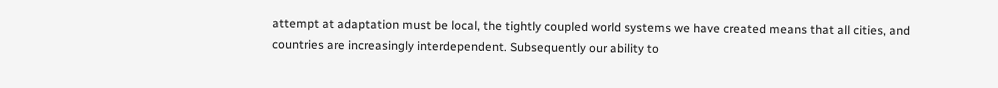attempt at adaptation must be local, the tightly coupled world systems we have created means that all cities, and countries are increasingly interdependent. Subsequently our ability to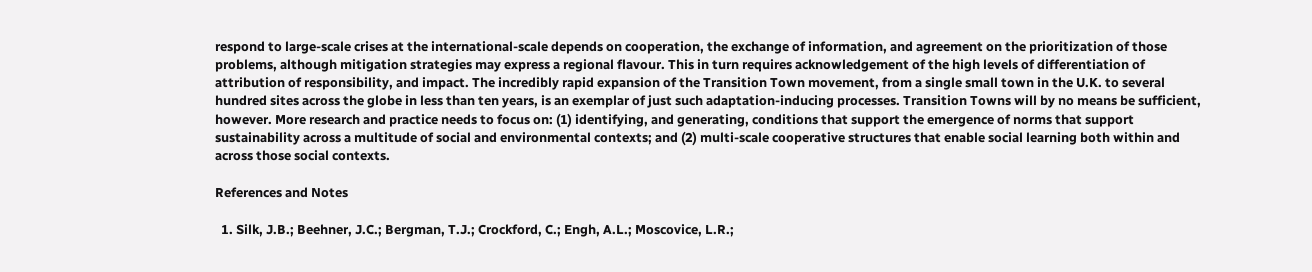respond to large-scale crises at the international-scale depends on cooperation, the exchange of information, and agreement on the prioritization of those problems, although mitigation strategies may express a regional flavour. This in turn requires acknowledgement of the high levels of differentiation of attribution of responsibility, and impact. The incredibly rapid expansion of the Transition Town movement, from a single small town in the U.K. to several hundred sites across the globe in less than ten years, is an exemplar of just such adaptation-inducing processes. Transition Towns will by no means be sufficient, however. More research and practice needs to focus on: (1) identifying, and generating, conditions that support the emergence of norms that support sustainability across a multitude of social and environmental contexts; and (2) multi-scale cooperative structures that enable social learning both within and across those social contexts.

References and Notes

  1. Silk, J.B.; Beehner, J.C.; Bergman, T.J.; Crockford, C.; Engh, A.L.; Moscovice, L.R.;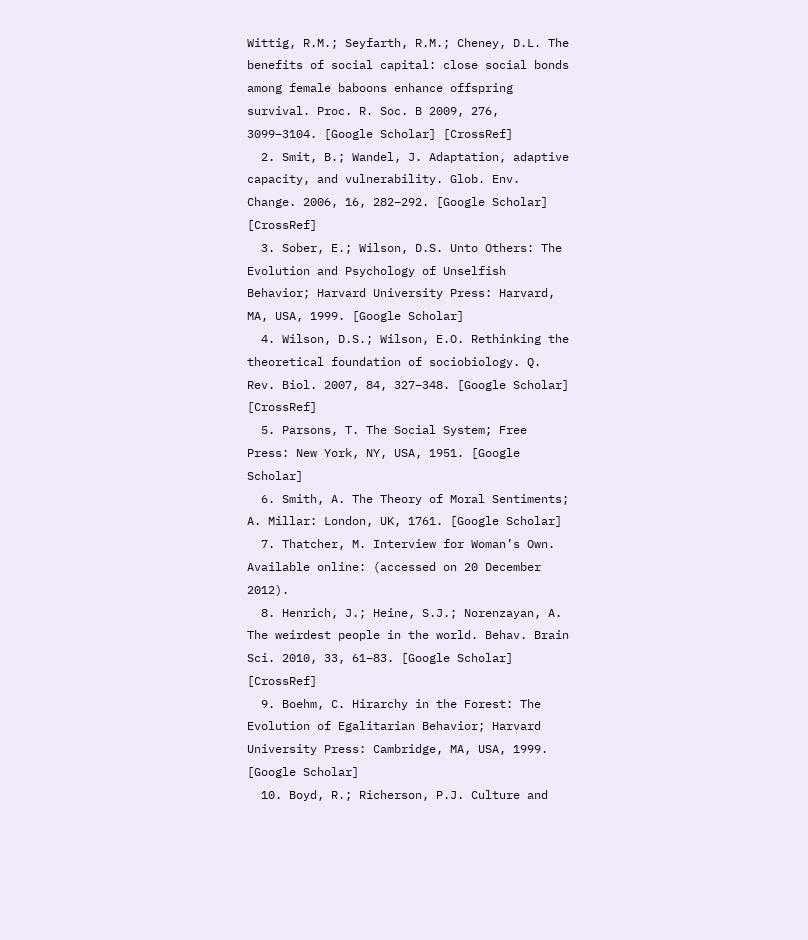Wittig, R.M.; Seyfarth, R.M.; Cheney, D.L. The benefits of social capital: close social bonds among female baboons enhance offspring survival. Proc. R. Soc. B 2009, 276, 3099–3104. [Google Scholar] [CrossRef]
  2. Smit, B.; Wandel, J. Adaptation, adaptive capacity, and vulnerability. Glob. Env. Change. 2006, 16, 282–292. [Google Scholar] [CrossRef]
  3. Sober, E.; Wilson, D.S. Unto Others: The Evolution and Psychology of Unselfish Behavior; Harvard University Press: Harvard, MA, USA, 1999. [Google Scholar]
  4. Wilson, D.S.; Wilson, E.O. Rethinking the theoretical foundation of sociobiology. Q. Rev. Biol. 2007, 84, 327–348. [Google Scholar] [CrossRef]
  5. Parsons, T. The Social System; Free Press: New York, NY, USA, 1951. [Google Scholar]
  6. Smith, A. The Theory of Moral Sentiments; A. Millar: London, UK, 1761. [Google Scholar]
  7. Thatcher, M. Interview for Woman’s Own. Available online: (accessed on 20 December 2012).
  8. Henrich, J.; Heine, S.J.; Norenzayan, A. The weirdest people in the world. Behav. Brain Sci. 2010, 33, 61–83. [Google Scholar] [CrossRef]
  9. Boehm, C. Hirarchy in the Forest: The Evolution of Egalitarian Behavior; Harvard University Press: Cambridge, MA, USA, 1999. [Google Scholar]
  10. Boyd, R.; Richerson, P.J. Culture and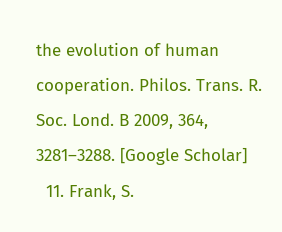the evolution of human cooperation. Philos. Trans. R. Soc. Lond. B 2009, 364, 3281–3288. [Google Scholar]
  11. Frank, S.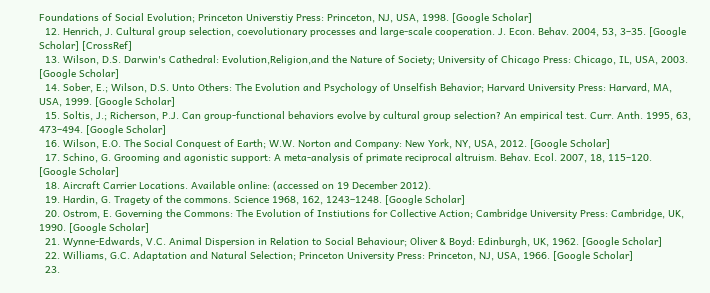Foundations of Social Evolution; Princeton Universtiy Press: Princeton, NJ, USA, 1998. [Google Scholar]
  12. Henrich, J. Cultural group selection, coevolutionary processes and large-scale cooperation. J. Econ. Behav. 2004, 53, 3–35. [Google Scholar] [CrossRef]
  13. Wilson, D.S. Darwin's Cathedral: Evolution,Religion,and the Nature of Society; University of Chicago Press: Chicago, IL, USA, 2003. [Google Scholar]
  14. Sober, E.; Wilson, D.S. Unto Others: The Evolution and Psychology of Unselfish Behavior; Harvard University Press: Harvard, MA, USA, 1999. [Google Scholar]
  15. Soltis, J.; Richerson, P.J. Can group-functional behaviors evolve by cultural group selection? An empirical test. Curr. Anth. 1995, 63, 473–494. [Google Scholar]
  16. Wilson, E.O. The Social Conquest of Earth; W.W. Norton and Company: New York, NY, USA, 2012. [Google Scholar]
  17. Schino, G. Grooming and agonistic support: A meta-analysis of primate reciprocal altruism. Behav. Ecol. 2007, 18, 115–120. [Google Scholar]
  18. Aircraft Carrier Locations. Available online: (accessed on 19 December 2012).
  19. Hardin, G. Tragety of the commons. Science 1968, 162, 1243–1248. [Google Scholar]
  20. Ostrom, E. Governing the Commons: The Evolution of Instiutions for Collective Action; Cambridge University Press: Cambridge, UK, 1990. [Google Scholar]
  21. Wynne-Edwards, V.C. Animal Dispersion in Relation to Social Behaviour; Oliver & Boyd: Edinburgh, UK, 1962. [Google Scholar]
  22. Williams, G.C. Adaptation and Natural Selection; Princeton University Press: Princeton, NJ, USA, 1966. [Google Scholar]
  23.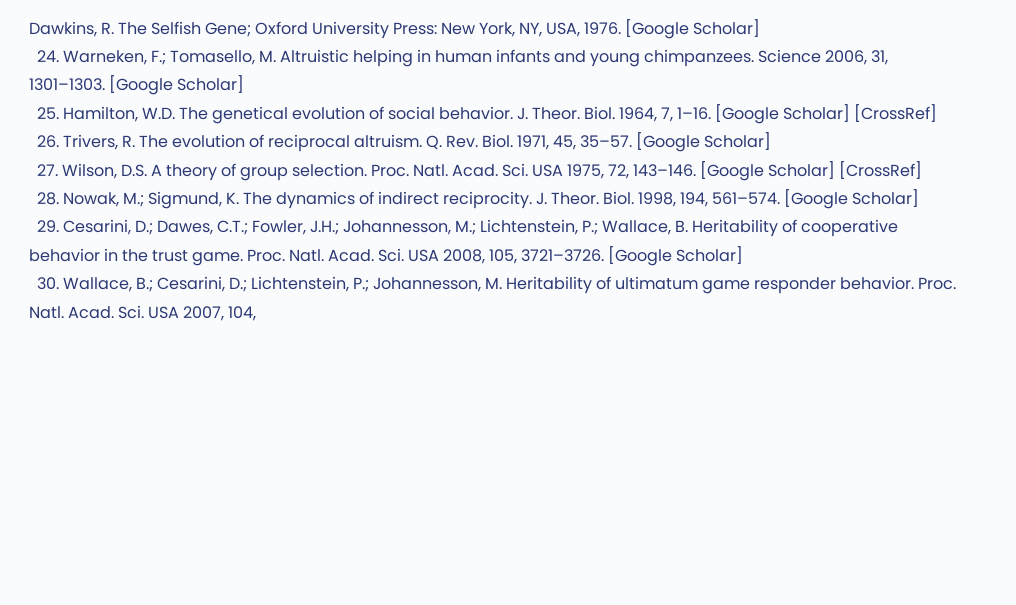Dawkins, R. The Selfish Gene; Oxford University Press: New York, NY, USA, 1976. [Google Scholar]
  24. Warneken, F.; Tomasello, M. Altruistic helping in human infants and young chimpanzees. Science 2006, 31, 1301–1303. [Google Scholar]
  25. Hamilton, W.D. The genetical evolution of social behavior. J. Theor. Biol. 1964, 7, 1–16. [Google Scholar] [CrossRef]
  26. Trivers, R. The evolution of reciprocal altruism. Q. Rev. Biol. 1971, 45, 35–57. [Google Scholar]
  27. Wilson, D.S. A theory of group selection. Proc. Natl. Acad. Sci. USA 1975, 72, 143–146. [Google Scholar] [CrossRef]
  28. Nowak, M.; Sigmund, K. The dynamics of indirect reciprocity. J. Theor. Biol. 1998, 194, 561–574. [Google Scholar]
  29. Cesarini, D.; Dawes, C.T.; Fowler, J.H.; Johannesson, M.; Lichtenstein, P.; Wallace, B. Heritability of cooperative behavior in the trust game. Proc. Natl. Acad. Sci. USA 2008, 105, 3721–3726. [Google Scholar]
  30. Wallace, B.; Cesarini, D.; Lichtenstein, P.; Johannesson, M. Heritability of ultimatum game responder behavior. Proc. Natl. Acad. Sci. USA 2007, 104,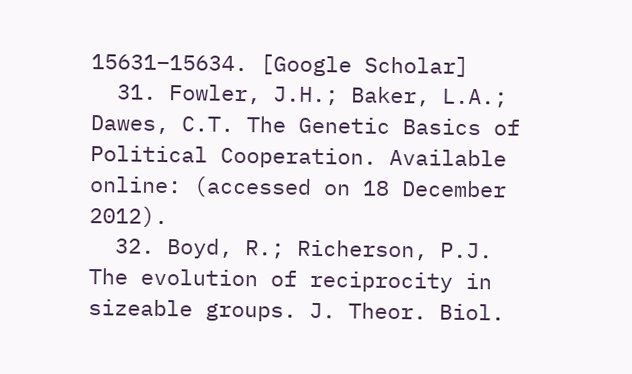15631–15634. [Google Scholar]
  31. Fowler, J.H.; Baker, L.A.; Dawes, C.T. The Genetic Basics of Political Cooperation. Available online: (accessed on 18 December 2012).
  32. Boyd, R.; Richerson, P.J. The evolution of reciprocity in sizeable groups. J. Theor. Biol.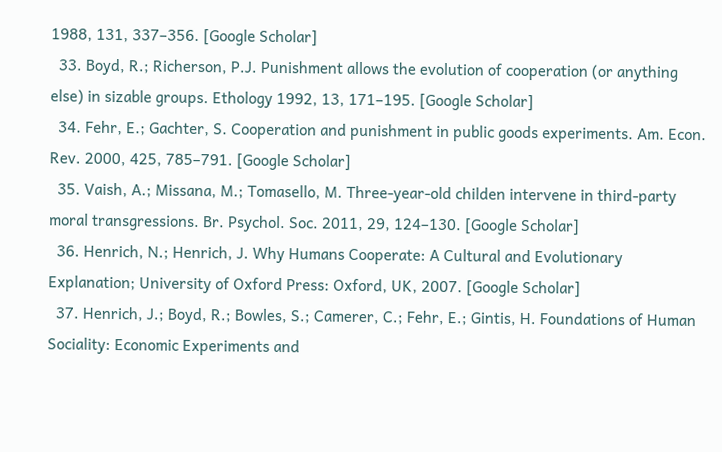1988, 131, 337–356. [Google Scholar]
  33. Boyd, R.; Richerson, P.J. Punishment allows the evolution of cooperation (or anything else) in sizable groups. Ethology 1992, 13, 171–195. [Google Scholar]
  34. Fehr, E.; Gachter, S. Cooperation and punishment in public goods experiments. Am. Econ. Rev. 2000, 425, 785–791. [Google Scholar]
  35. Vaish, A.; Missana, M.; Tomasello, M. Three-year-old childen intervene in third-party moral transgressions. Br. Psychol. Soc. 2011, 29, 124–130. [Google Scholar]
  36. Henrich, N.; Henrich, J. Why Humans Cooperate: A Cultural and Evolutionary Explanation; University of Oxford Press: Oxford, UK, 2007. [Google Scholar]
  37. Henrich, J.; Boyd, R.; Bowles, S.; Camerer, C.; Fehr, E.; Gintis, H. Foundations of Human Sociality: Economic Experiments and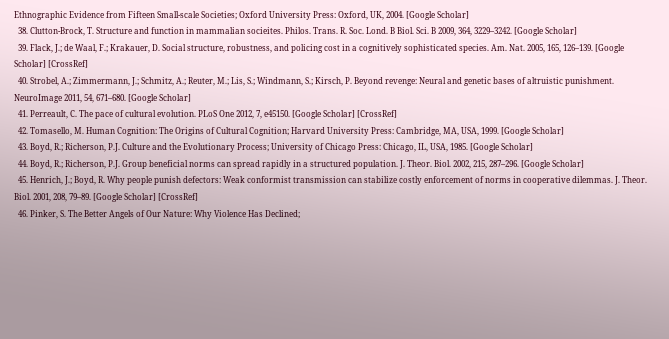Ethnographic Evidence from Fifteen Small-scale Societies; Oxford University Press: Oxford, UK, 2004. [Google Scholar]
  38. Clutton-Brock, T. Structure and function in mammalian socieites. Philos. Trans. R. Soc. Lond. B Biol. Sci. B 2009, 364, 3229–3242. [Google Scholar]
  39. Flack, J.; de Waal, F.; Krakauer, D. Social structure, robustness, and policing cost in a cognitively sophisticated species. Am. Nat. 2005, 165, 126–139. [Google Scholar] [CrossRef]
  40. Strobel, A.; Zimmermann, J.; Schmitz, A.; Reuter, M.; Lis, S.; Windmann, S.; Kirsch, P. Beyond revenge: Neural and genetic bases of altruistic punishment. NeuroImage 2011, 54, 671–680. [Google Scholar]
  41. Perreault, C. The pace of cultural evolution. PLoS One 2012, 7, e45150. [Google Scholar] [CrossRef]
  42. Tomasello, M. Human Cognition: The Origins of Cultural Cognition; Harvard University Press: Cambridge, MA, USA, 1999. [Google Scholar]
  43. Boyd, R.; Richerson, P.J. Culture and the Evolutionary Process; University of Chicago Press: Chicago, IL, USA, 1985. [Google Scholar]
  44. Boyd, R.; Richerson, P.J. Group beneficial norms can spread rapidly in a structured population. J. Theor. Biol. 2002, 215, 287–296. [Google Scholar]
  45. Henrich, J.; Boyd, R. Why people punish defectors: Weak conformist transmission can stabilize costly enforcement of norms in cooperative dilemmas. J. Theor. Biol. 2001, 208, 79–89. [Google Scholar] [CrossRef]
  46. Pinker, S. The Better Angels of Our Nature: Why Violence Has Declined;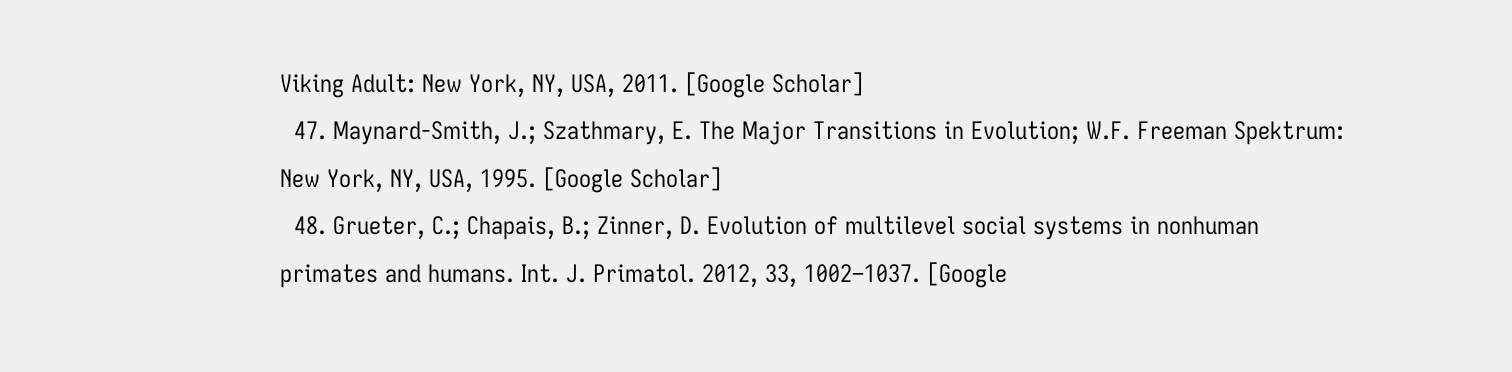Viking Adult: New York, NY, USA, 2011. [Google Scholar]
  47. Maynard-Smith, J.; Szathmary, E. The Major Transitions in Evolution; W.F. Freeman Spektrum: New York, NY, USA, 1995. [Google Scholar]
  48. Grueter, C.; Chapais, B.; Zinner, D. Evolution of multilevel social systems in nonhuman primates and humans. Int. J. Primatol. 2012, 33, 1002–1037. [Google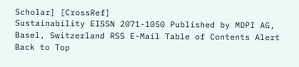Scholar] [CrossRef]
Sustainability EISSN 2071-1050 Published by MDPI AG, Basel, Switzerland RSS E-Mail Table of Contents Alert
Back to Top